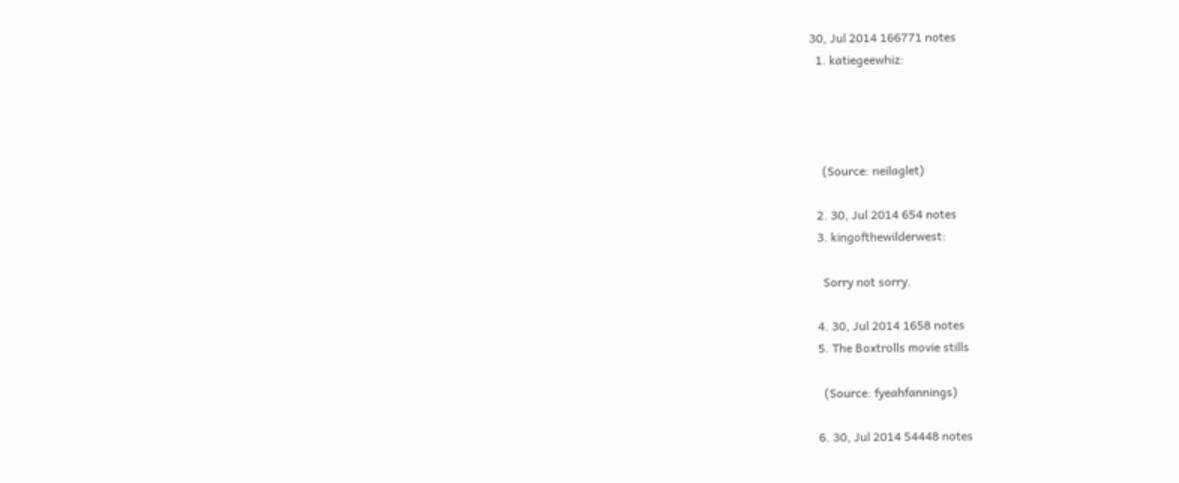30, Jul 2014 166771 notes
  1. katiegeewhiz:




    (Source: neilaglet)

  2. 30, Jul 2014 654 notes
  3. kingofthewilderwest:

    Sorry not sorry.

  4. 30, Jul 2014 1658 notes
  5. The Boxtrolls movie stills

    (Source: fyeahfannings)

  6. 30, Jul 2014 54448 notes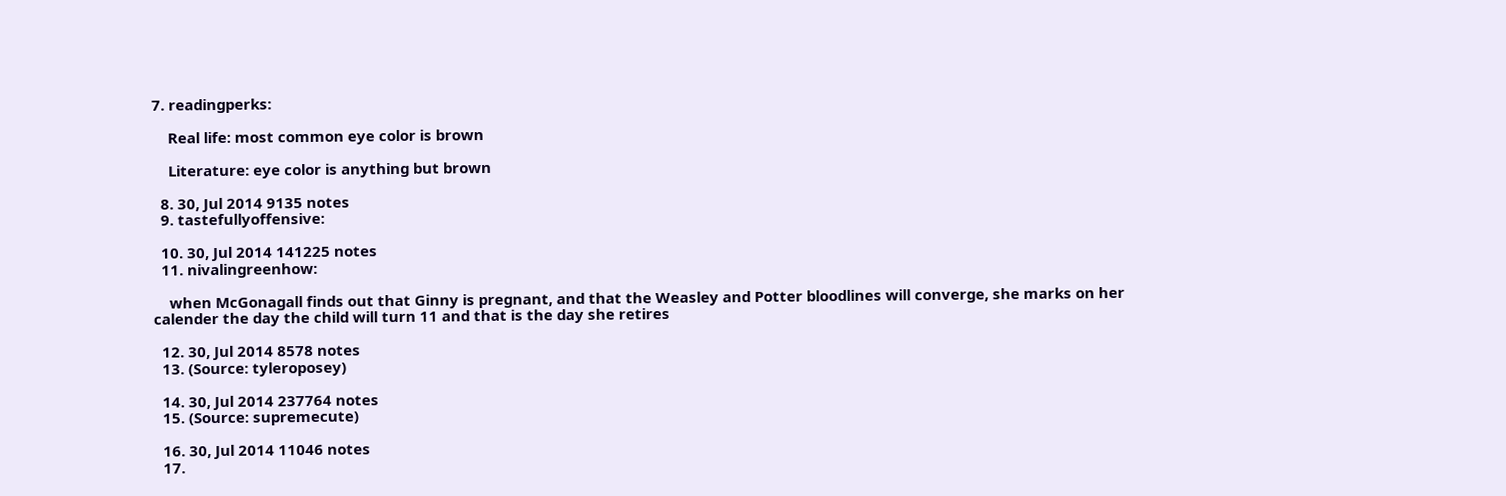7. readingperks:

    Real life: most common eye color is brown

    Literature: eye color is anything but brown

  8. 30, Jul 2014 9135 notes
  9. tastefullyoffensive:

  10. 30, Jul 2014 141225 notes
  11. nivalingreenhow:

    when McGonagall finds out that Ginny is pregnant, and that the Weasley and Potter bloodlines will converge, she marks on her calender the day the child will turn 11 and that is the day she retires

  12. 30, Jul 2014 8578 notes
  13. (Source: tyleroposey)

  14. 30, Jul 2014 237764 notes
  15. (Source: supremecute)

  16. 30, Jul 2014 11046 notes
  17.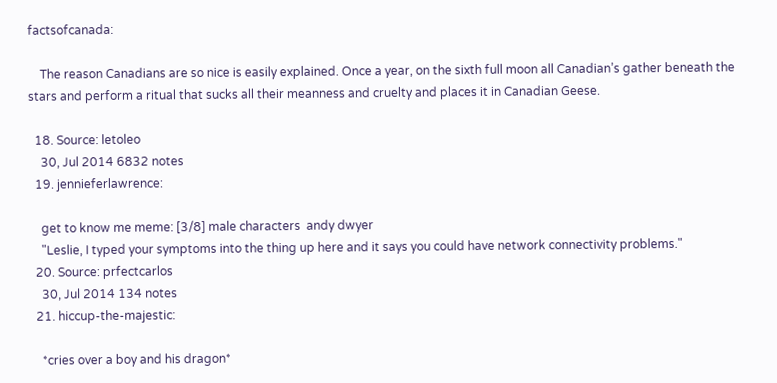factsofcanada:

    The reason Canadians are so nice is easily explained. Once a year, on the sixth full moon all Canadian’s gather beneath the stars and perform a ritual that sucks all their meanness and cruelty and places it in Canadian Geese.

  18. Source: letoleo
    30, Jul 2014 6832 notes
  19. jennieferlawrence:

    get to know me meme: [3/8] male characters  andy dwyer
    "Leslie, I typed your symptoms into the thing up here and it says you could have network connectivity problems."
  20. Source: prfectcarlos
    30, Jul 2014 134 notes
  21. hiccup-the-majestic:

    *cries over a boy and his dragon*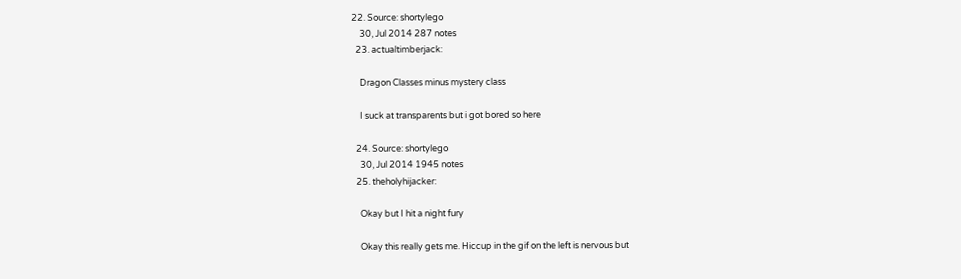22. Source: shortylego
    30, Jul 2014 287 notes
  23. actualtimberjack:

    Dragon Classes minus mystery class

    I suck at transparents but i got bored so here

  24. Source: shortylego
    30, Jul 2014 1945 notes
  25. theholyhijacker:

    Okay but I hit a night fury

    Okay this really gets me. Hiccup in the gif on the left is nervous but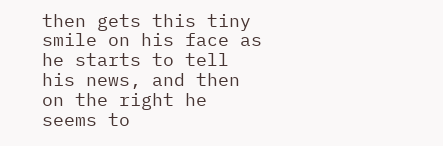then gets this tiny smile on his face as he starts to tell his news, and then on the right he seems to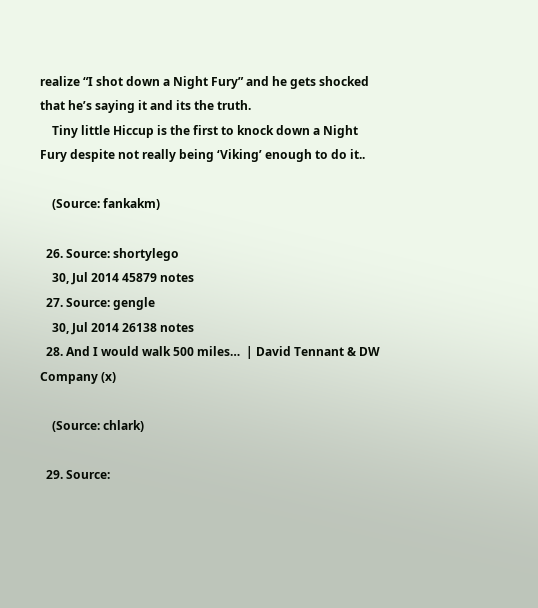realize “I shot down a Night Fury” and he gets shocked that he’s saying it and its the truth.
    Tiny little Hiccup is the first to knock down a Night Fury despite not really being ‘Viking’ enough to do it..

    (Source: fankakm)

  26. Source: shortylego
    30, Jul 2014 45879 notes
  27. Source: gengle
    30, Jul 2014 26138 notes
  28. And I would walk 500 miles…  | David Tennant & DW Company (x)

    (Source: chlark)

  29. Source: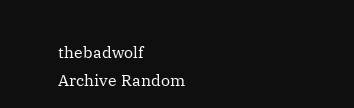thebadwolf
Archive Random